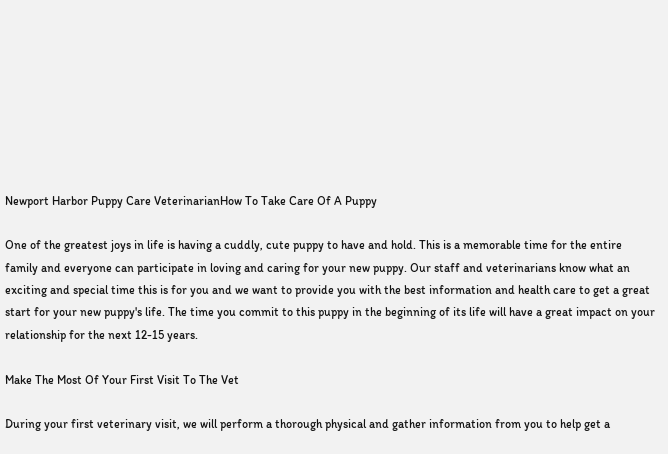Newport Harbor Puppy Care VeterinarianHow To Take Care Of A Puppy

One of the greatest joys in life is having a cuddly, cute puppy to have and hold. This is a memorable time for the entire family and everyone can participate in loving and caring for your new puppy. Our staff and veterinarians know what an exciting and special time this is for you and we want to provide you with the best information and health care to get a great start for your new puppy's life. The time you commit to this puppy in the beginning of its life will have a great impact on your relationship for the next 12-15 years.

Make The Most Of Your First Visit To The Vet

During your first veterinary visit, we will perform a thorough physical and gather information from you to help get a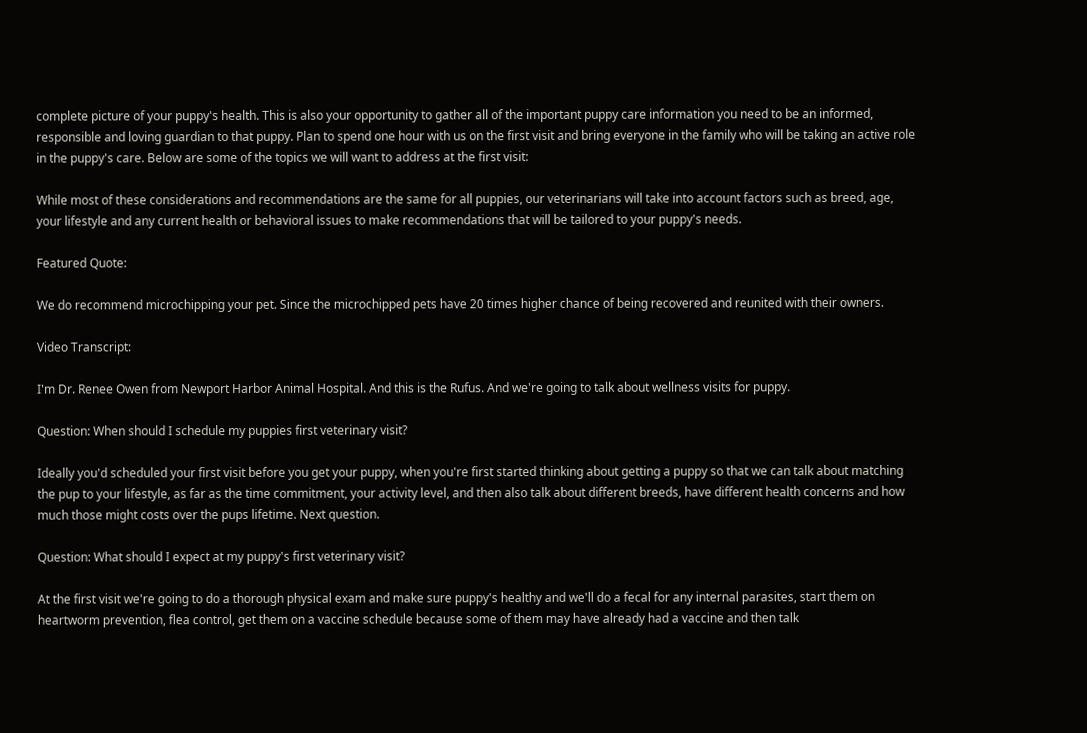complete picture of your puppy's health. This is also your opportunity to gather all of the important puppy care information you need to be an informed, responsible and loving guardian to that puppy. Plan to spend one hour with us on the first visit and bring everyone in the family who will be taking an active role in the puppy's care. Below are some of the topics we will want to address at the first visit:

While most of these considerations and recommendations are the same for all puppies, our veterinarians will take into account factors such as breed, age, your lifestyle and any current health or behavioral issues to make recommendations that will be tailored to your puppy's needs.

Featured Quote:

We do recommend microchipping your pet. Since the microchipped pets have 20 times higher chance of being recovered and reunited with their owners.

Video Transcript:

I'm Dr. Renee Owen from Newport Harbor Animal Hospital. And this is the Rufus. And we're going to talk about wellness visits for puppy.

Question: When should I schedule my puppies first veterinary visit?

Ideally you'd scheduled your first visit before you get your puppy, when you're first started thinking about getting a puppy so that we can talk about matching the pup to your lifestyle, as far as the time commitment, your activity level, and then also talk about different breeds, have different health concerns and how much those might costs over the pups lifetime. Next question.

Question: What should I expect at my puppy's first veterinary visit?

At the first visit we're going to do a thorough physical exam and make sure puppy's healthy and we'll do a fecal for any internal parasites, start them on heartworm prevention, flea control, get them on a vaccine schedule because some of them may have already had a vaccine and then talk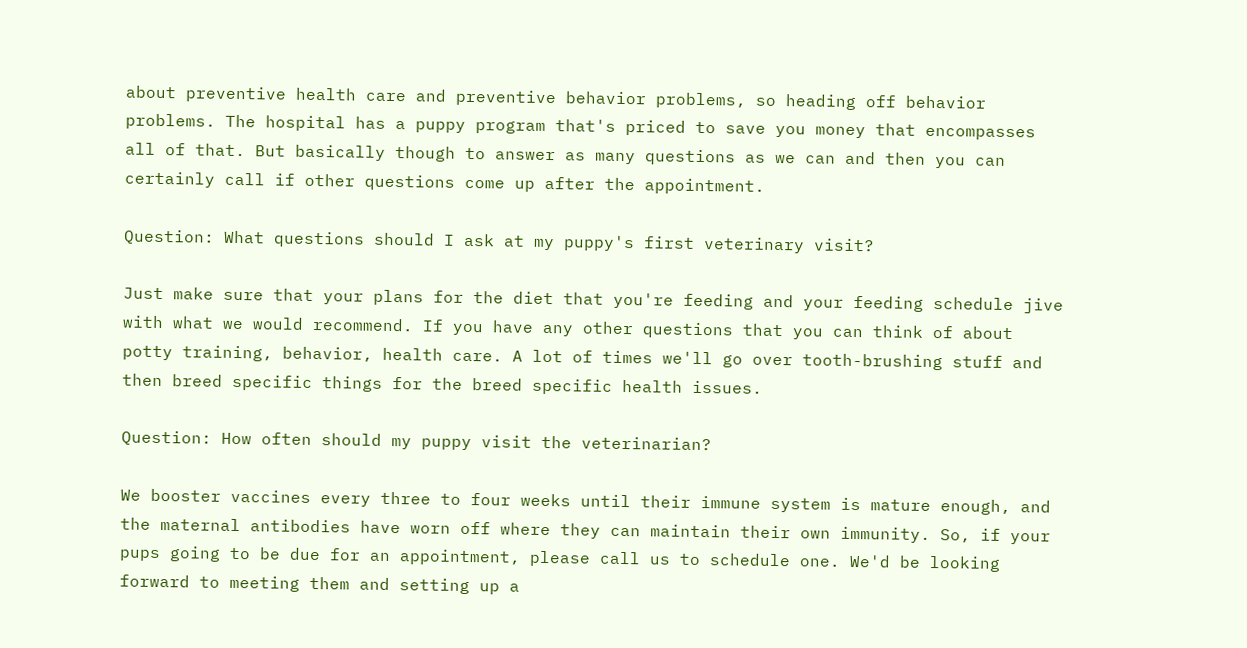about preventive health care and preventive behavior problems, so heading off behavior problems. The hospital has a puppy program that's priced to save you money that encompasses all of that. But basically though to answer as many questions as we can and then you can certainly call if other questions come up after the appointment.

Question: What questions should I ask at my puppy's first veterinary visit?

Just make sure that your plans for the diet that you're feeding and your feeding schedule jive with what we would recommend. If you have any other questions that you can think of about potty training, behavior, health care. A lot of times we'll go over tooth-brushing stuff and then breed specific things for the breed specific health issues.

Question: How often should my puppy visit the veterinarian?

We booster vaccines every three to four weeks until their immune system is mature enough, and the maternal antibodies have worn off where they can maintain their own immunity. So, if your pups going to be due for an appointment, please call us to schedule one. We'd be looking forward to meeting them and setting up a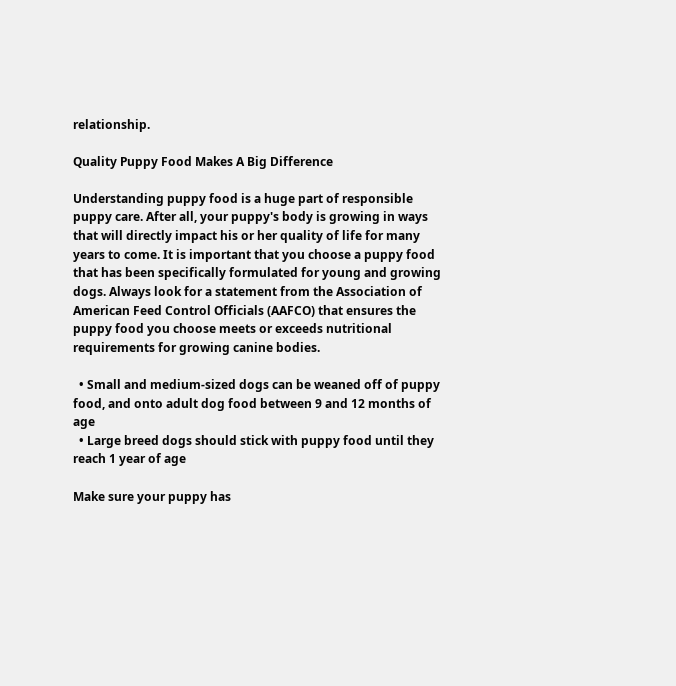relationship.

Quality Puppy Food Makes A Big Difference

Understanding puppy food is a huge part of responsible puppy care. After all, your puppy's body is growing in ways that will directly impact his or her quality of life for many years to come. It is important that you choose a puppy food that has been specifically formulated for young and growing dogs. Always look for a statement from the Association of American Feed Control Officials (AAFCO) that ensures the puppy food you choose meets or exceeds nutritional requirements for growing canine bodies.

  • Small and medium-sized dogs can be weaned off of puppy food, and onto adult dog food between 9 and 12 months of age
  • Large breed dogs should stick with puppy food until they reach 1 year of age

Make sure your puppy has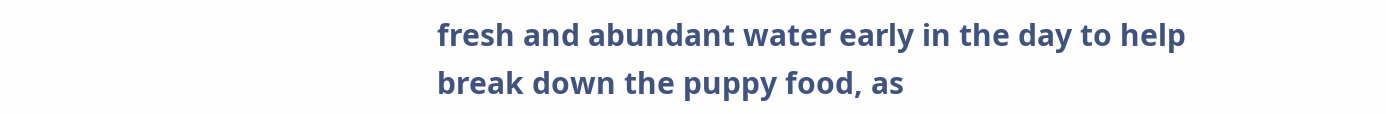fresh and abundant water early in the day to help break down the puppy food, as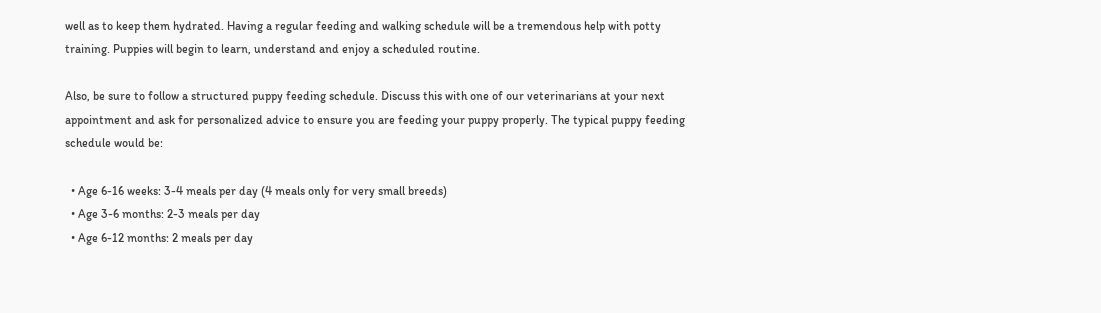well as to keep them hydrated. Having a regular feeding and walking schedule will be a tremendous help with potty training. Puppies will begin to learn, understand and enjoy a scheduled routine.

Also, be sure to follow a structured puppy feeding schedule. Discuss this with one of our veterinarians at your next appointment and ask for personalized advice to ensure you are feeding your puppy properly. The typical puppy feeding schedule would be:

  • Age 6-16 weeks: 3-4 meals per day (4 meals only for very small breeds)
  • Age 3-6 months: 2-3 meals per day
  • Age 6-12 months: 2 meals per day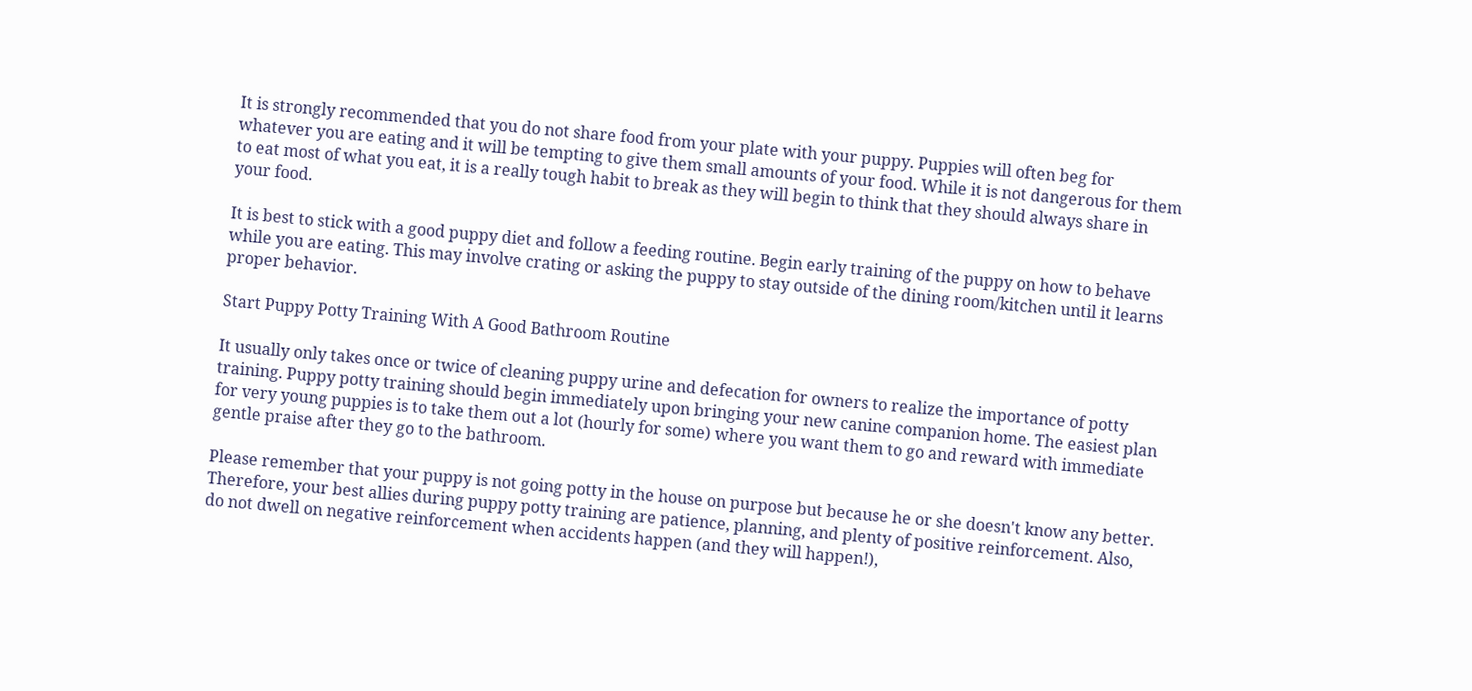It is strongly recommended that you do not share food from your plate with your puppy. Puppies will often beg for whatever you are eating and it will be tempting to give them small amounts of your food. While it is not dangerous for them to eat most of what you eat, it is a really tough habit to break as they will begin to think that they should always share in your food.

It is best to stick with a good puppy diet and follow a feeding routine. Begin early training of the puppy on how to behave while you are eating. This may involve crating or asking the puppy to stay outside of the dining room/kitchen until it learns proper behavior.

Start Puppy Potty Training With A Good Bathroom Routine

It usually only takes once or twice of cleaning puppy urine and defecation for owners to realize the importance of potty training. Puppy potty training should begin immediately upon bringing your new canine companion home. The easiest plan for very young puppies is to take them out a lot (hourly for some) where you want them to go and reward with immediate gentle praise after they go to the bathroom.

Please remember that your puppy is not going potty in the house on purpose but because he or she doesn't know any better. Therefore, your best allies during puppy potty training are patience, planning, and plenty of positive reinforcement. Also, do not dwell on negative reinforcement when accidents happen (and they will happen!),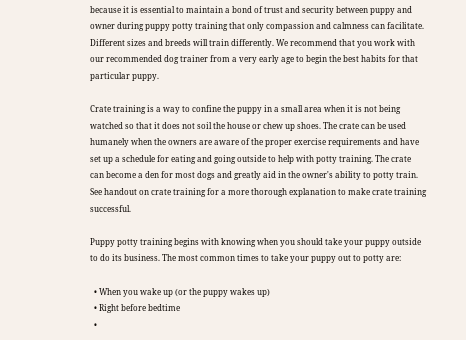because it is essential to maintain a bond of trust and security between puppy and owner during puppy potty training that only compassion and calmness can facilitate. Different sizes and breeds will train differently. We recommend that you work with our recommended dog trainer from a very early age to begin the best habits for that particular puppy.

Crate training is a way to confine the puppy in a small area when it is not being watched so that it does not soil the house or chew up shoes. The crate can be used humanely when the owners are aware of the proper exercise requirements and have set up a schedule for eating and going outside to help with potty training. The crate can become a den for most dogs and greatly aid in the owner's ability to potty train. See handout on crate training for a more thorough explanation to make crate training successful.

Puppy potty training begins with knowing when you should take your puppy outside to do its business. The most common times to take your puppy out to potty are:

  • When you wake up (or the puppy wakes up)
  • Right before bedtime
  •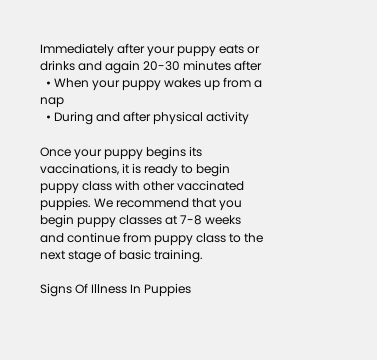Immediately after your puppy eats or drinks and again 20-30 minutes after
  • When your puppy wakes up from a nap
  • During and after physical activity

Once your puppy begins its vaccinations, it is ready to begin puppy class with other vaccinated puppies. We recommend that you begin puppy classes at 7-8 weeks and continue from puppy class to the next stage of basic training.

Signs Of Illness In Puppies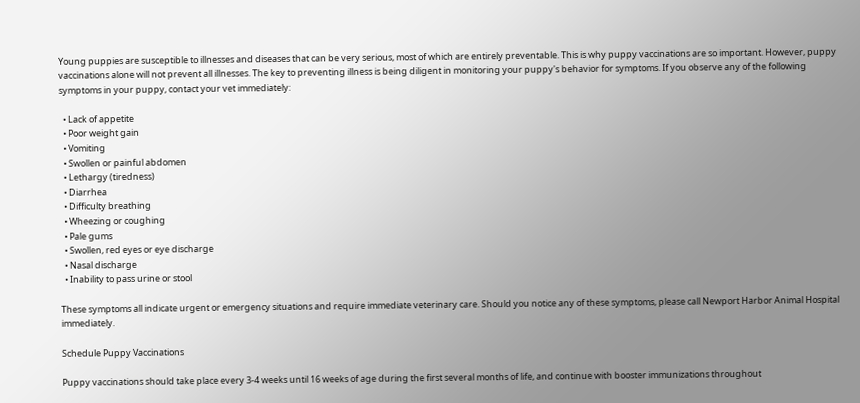Young puppies are susceptible to illnesses and diseases that can be very serious, most of which are entirely preventable. This is why puppy vaccinations are so important. However, puppy vaccinations alone will not prevent all illnesses. The key to preventing illness is being diligent in monitoring your puppy's behavior for symptoms. If you observe any of the following symptoms in your puppy, contact your vet immediately:

  • Lack of appetite
  • Poor weight gain
  • Vomiting
  • Swollen or painful abdomen
  • Lethargy (tiredness)
  • Diarrhea
  • Difficulty breathing
  • Wheezing or coughing
  • Pale gums
  • Swollen, red eyes or eye discharge
  • Nasal discharge
  • Inability to pass urine or stool

These symptoms all indicate urgent or emergency situations and require immediate veterinary care. Should you notice any of these symptoms, please call Newport Harbor Animal Hospital immediately.

Schedule Puppy Vaccinations

Puppy vaccinations should take place every 3-4 weeks until 16 weeks of age during the first several months of life, and continue with booster immunizations throughout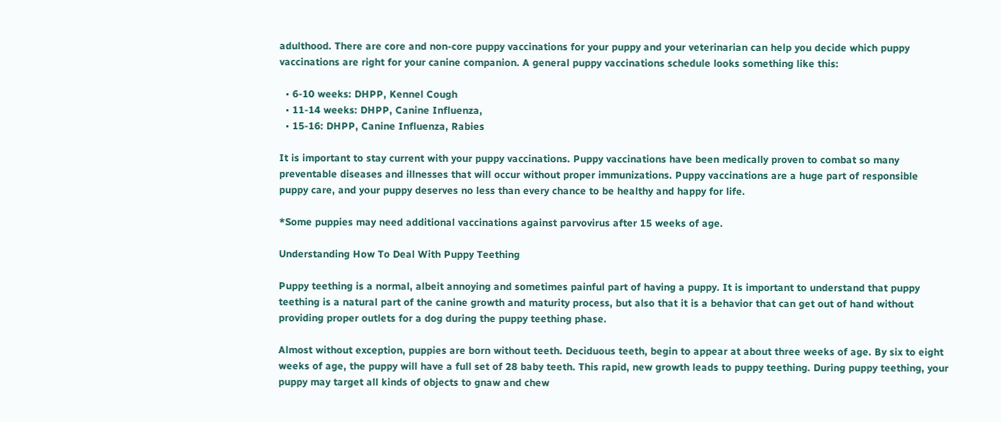adulthood. There are core and non-core puppy vaccinations for your puppy and your veterinarian can help you decide which puppy vaccinations are right for your canine companion. A general puppy vaccinations schedule looks something like this:

  • 6-10 weeks: DHPP, Kennel Cough
  • 11-14 weeks: DHPP, Canine Influenza,
  • 15-16: DHPP, Canine Influenza, Rabies

It is important to stay current with your puppy vaccinations. Puppy vaccinations have been medically proven to combat so many preventable diseases and illnesses that will occur without proper immunizations. Puppy vaccinations are a huge part of responsible puppy care, and your puppy deserves no less than every chance to be healthy and happy for life.

*Some puppies may need additional vaccinations against parvovirus after 15 weeks of age.

Understanding How To Deal With Puppy Teething

Puppy teething is a normal, albeit annoying and sometimes painful part of having a puppy. It is important to understand that puppy teething is a natural part of the canine growth and maturity process, but also that it is a behavior that can get out of hand without providing proper outlets for a dog during the puppy teething phase.

Almost without exception, puppies are born without teeth. Deciduous teeth, begin to appear at about three weeks of age. By six to eight weeks of age, the puppy will have a full set of 28 baby teeth. This rapid, new growth leads to puppy teething. During puppy teething, your puppy may target all kinds of objects to gnaw and chew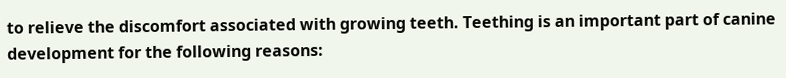to relieve the discomfort associated with growing teeth. Teething is an important part of canine development for the following reasons: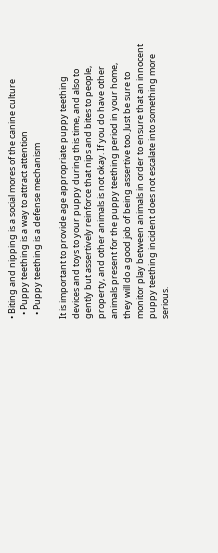• Biting and nipping is a social mores of the canine culture
  • Puppy teething is a way to attract attention
  • Puppy teething is a defense mechanism

It is important to provide age appropriate puppy teething devices and toys to your puppy during this time, and also to gently but assertively reinforce that nips and bites to people, property, and other animals is not okay. If you do have other animals present for the puppy teething period in your home, they will do a good job of being assertive too. Just be sure to monitor play between animals in order to ensure that an innocent puppy teething incident does not escalate into something more serious.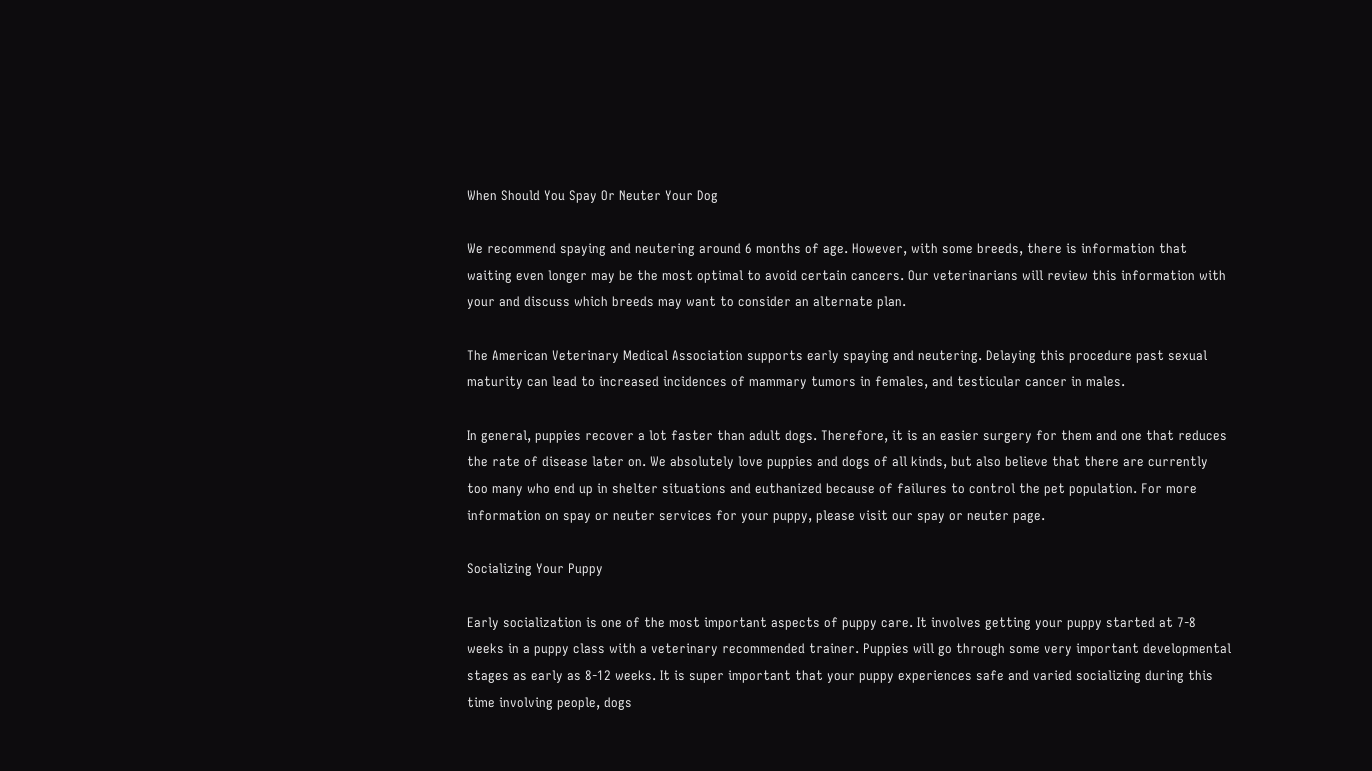When Should You Spay Or Neuter Your Dog

We recommend spaying and neutering around 6 months of age. However, with some breeds, there is information that waiting even longer may be the most optimal to avoid certain cancers. Our veterinarians will review this information with your and discuss which breeds may want to consider an alternate plan.

The American Veterinary Medical Association supports early spaying and neutering. Delaying this procedure past sexual maturity can lead to increased incidences of mammary tumors in females, and testicular cancer in males.

In general, puppies recover a lot faster than adult dogs. Therefore, it is an easier surgery for them and one that reduces the rate of disease later on. We absolutely love puppies and dogs of all kinds, but also believe that there are currently too many who end up in shelter situations and euthanized because of failures to control the pet population. For more information on spay or neuter services for your puppy, please visit our spay or neuter page.

Socializing Your Puppy

Early socialization is one of the most important aspects of puppy care. It involves getting your puppy started at 7-8 weeks in a puppy class with a veterinary recommended trainer. Puppies will go through some very important developmental stages as early as 8-12 weeks. It is super important that your puppy experiences safe and varied socializing during this time involving people, dogs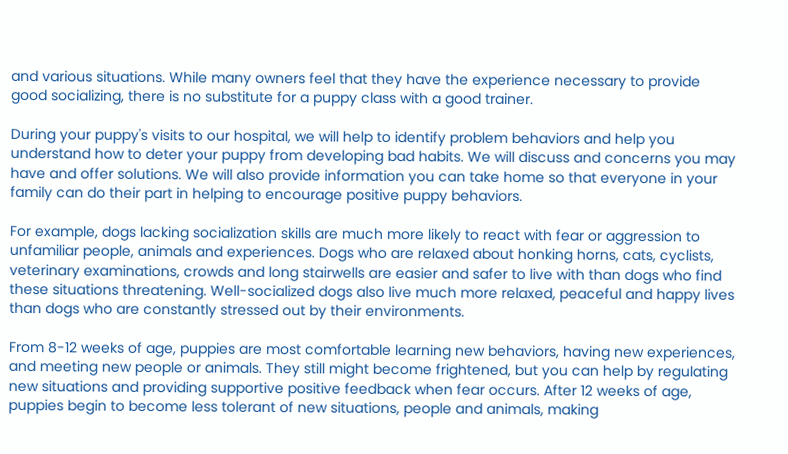and various situations. While many owners feel that they have the experience necessary to provide good socializing, there is no substitute for a puppy class with a good trainer.

During your puppy's visits to our hospital, we will help to identify problem behaviors and help you understand how to deter your puppy from developing bad habits. We will discuss and concerns you may have and offer solutions. We will also provide information you can take home so that everyone in your family can do their part in helping to encourage positive puppy behaviors.

For example, dogs lacking socialization skills are much more likely to react with fear or aggression to unfamiliar people, animals and experiences. Dogs who are relaxed about honking horns, cats, cyclists, veterinary examinations, crowds and long stairwells are easier and safer to live with than dogs who find these situations threatening. Well-socialized dogs also live much more relaxed, peaceful and happy lives than dogs who are constantly stressed out by their environments.

From 8-12 weeks of age, puppies are most comfortable learning new behaviors, having new experiences, and meeting new people or animals. They still might become frightened, but you can help by regulating new situations and providing supportive positive feedback when fear occurs. After 12 weeks of age, puppies begin to become less tolerant of new situations, people and animals, making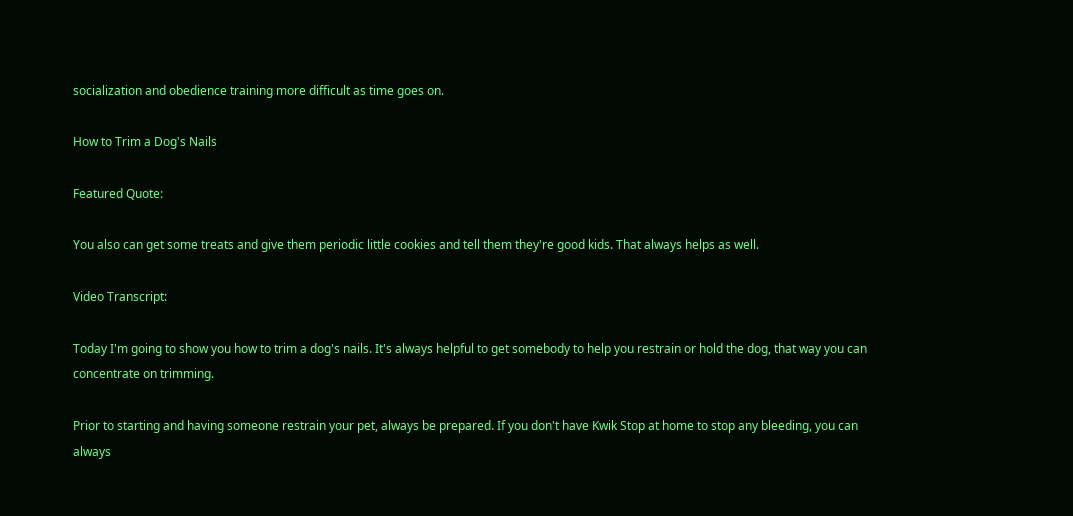socialization and obedience training more difficult as time goes on.

How to Trim a Dog's Nails

Featured Quote:

You also can get some treats and give them periodic little cookies and tell them they're good kids. That always helps as well.

Video Transcript:

Today I'm going to show you how to trim a dog's nails. It's always helpful to get somebody to help you restrain or hold the dog, that way you can concentrate on trimming.

Prior to starting and having someone restrain your pet, always be prepared. If you don't have Kwik Stop at home to stop any bleeding, you can always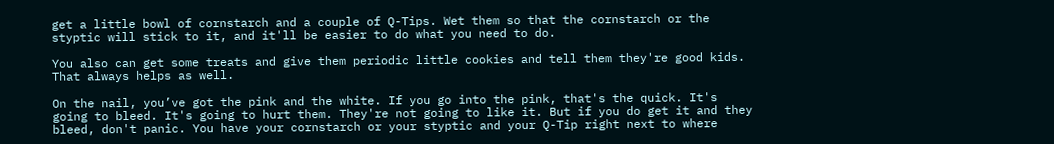get a little bowl of cornstarch and a couple of Q-Tips. Wet them so that the cornstarch or the styptic will stick to it, and it'll be easier to do what you need to do.

You also can get some treats and give them periodic little cookies and tell them they're good kids. That always helps as well.

On the nail, you’ve got the pink and the white. If you go into the pink, that's the quick. It's going to bleed. It's going to hurt them. They're not going to like it. But if you do get it and they bleed, don't panic. You have your cornstarch or your styptic and your Q-Tip right next to where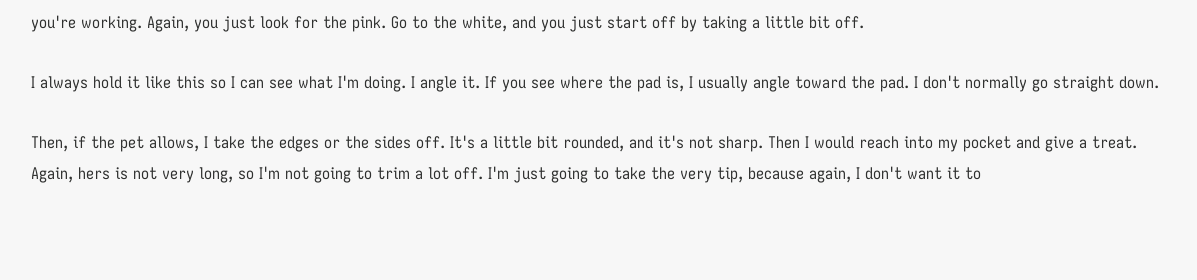you're working. Again, you just look for the pink. Go to the white, and you just start off by taking a little bit off.

I always hold it like this so I can see what I'm doing. I angle it. If you see where the pad is, I usually angle toward the pad. I don't normally go straight down.

Then, if the pet allows, I take the edges or the sides off. It's a little bit rounded, and it's not sharp. Then I would reach into my pocket and give a treat. Again, hers is not very long, so I'm not going to trim a lot off. I'm just going to take the very tip, because again, I don't want it to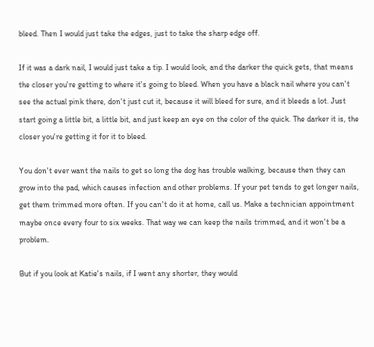bleed. Then I would just take the edges, just to take the sharp edge off.

If it was a dark nail, I would just take a tip. I would look, and the darker the quick gets, that means the closer you're getting to where it's going to bleed. When you have a black nail where you can't see the actual pink there, don't just cut it, because it will bleed for sure, and it bleeds a lot. Just start going a little bit, a little bit, and just keep an eye on the color of the quick. The darker it is, the closer you're getting it for it to bleed.

You don't ever want the nails to get so long the dog has trouble walking, because then they can grow into the pad, which causes infection and other problems. If your pet tends to get longer nails, get them trimmed more often. If you can't do it at home, call us. Make a technician appointment maybe once every four to six weeks. That way we can keep the nails trimmed, and it won't be a problem.

But if you look at Katie's nails, if I went any shorter, they would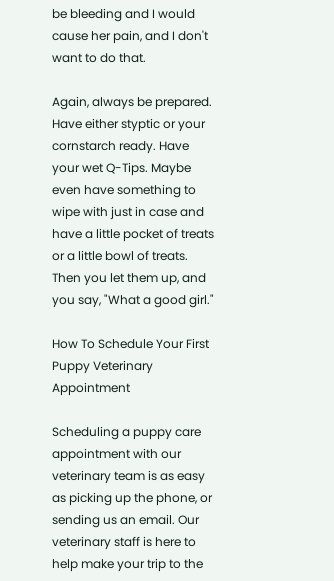be bleeding and I would cause her pain, and I don't want to do that.

Again, always be prepared. Have either styptic or your cornstarch ready. Have your wet Q-Tips. Maybe even have something to wipe with just in case and have a little pocket of treats or a little bowl of treats. Then you let them up, and you say, "What a good girl."

How To Schedule Your First Puppy Veterinary Appointment

Scheduling a puppy care appointment with our veterinary team is as easy as picking up the phone, or sending us an email. Our veterinary staff is here to help make your trip to the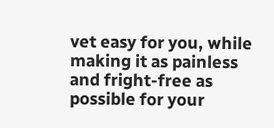vet easy for you, while making it as painless and fright-free as possible for your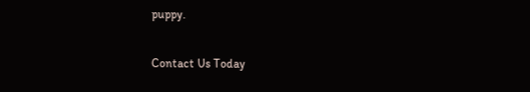puppy.

Contact Us Today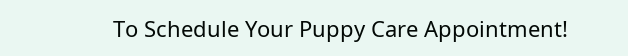To Schedule Your Puppy Care Appointment!